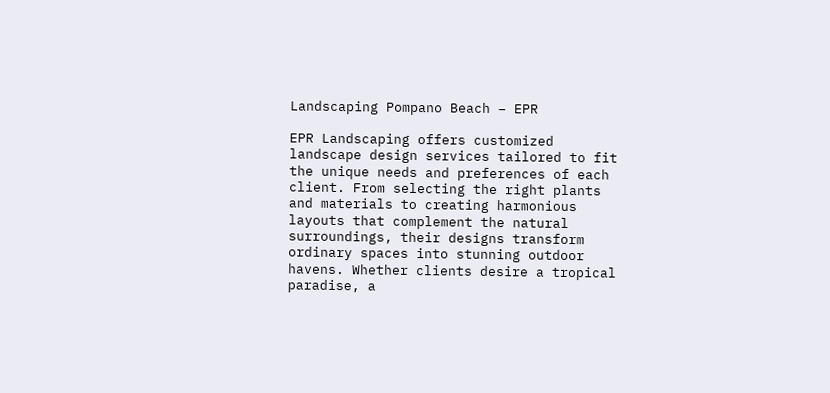Landscaping Pompano Beach – EPR

EPR Landscaping offers customized landscape design services tailored to fit the unique needs and preferences of each client. From selecting the right plants and materials to creating harmonious layouts that complement the natural surroundings, their designs transform ordinary spaces into stunning outdoor havens. Whether clients desire a tropical paradise, a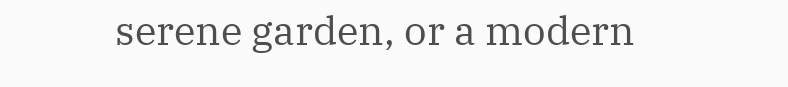serene garden, or a modern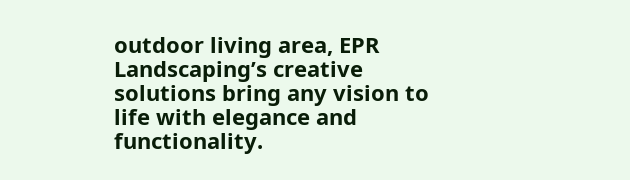outdoor living area, EPR Landscaping’s creative solutions bring any vision to life with elegance and functionality.